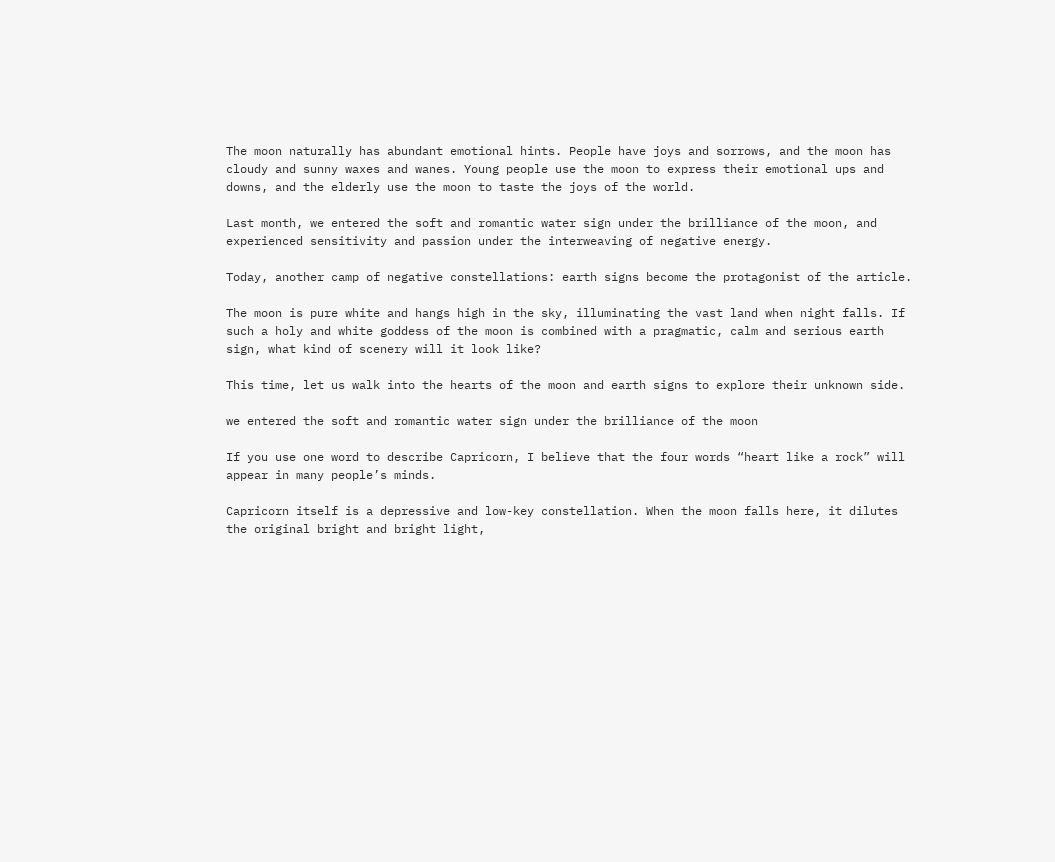The moon naturally has abundant emotional hints. People have joys and sorrows, and the moon has cloudy and sunny waxes and wanes. Young people use the moon to express their emotional ups and downs, and the elderly use the moon to taste the joys of the world.

Last month, we entered the soft and romantic water sign under the brilliance of the moon, and experienced sensitivity and passion under the interweaving of negative energy.

Today, another camp of negative constellations: earth signs become the protagonist of the article.

The moon is pure white and hangs high in the sky, illuminating the vast land when night falls. If such a holy and white goddess of the moon is combined with a pragmatic, calm and serious earth sign, what kind of scenery will it look like?

This time, let us walk into the hearts of the moon and earth signs to explore their unknown side.

we entered the soft and romantic water sign under the brilliance of the moon

If you use one word to describe Capricorn, I believe that the four words “heart like a rock” will appear in many people’s minds.

Capricorn itself is a depressive and low-key constellation. When the moon falls here, it dilutes the original bright and bright light,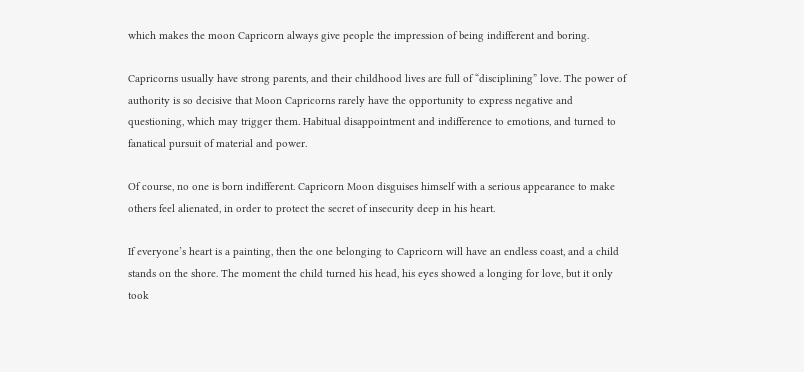which makes the moon Capricorn always give people the impression of being indifferent and boring.

Capricorns usually have strong parents, and their childhood lives are full of “disciplining” love. The power of authority is so decisive that Moon Capricorns rarely have the opportunity to express negative and questioning, which may trigger them. Habitual disappointment and indifference to emotions, and turned to fanatical pursuit of material and power.

Of course, no one is born indifferent. Capricorn Moon disguises himself with a serious appearance to make others feel alienated, in order to protect the secret of insecurity deep in his heart.

If everyone’s heart is a painting, then the one belonging to Capricorn will have an endless coast, and a child stands on the shore. The moment the child turned his head, his eyes showed a longing for love, but it only took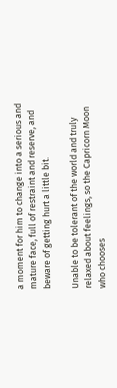a moment for him to change into a serious and mature face, full of restraint and reserve, and beware of getting hurt a little bit.

Unable to be tolerant of the world and truly relaxed about feelings, so the Capricorn Moon who chooses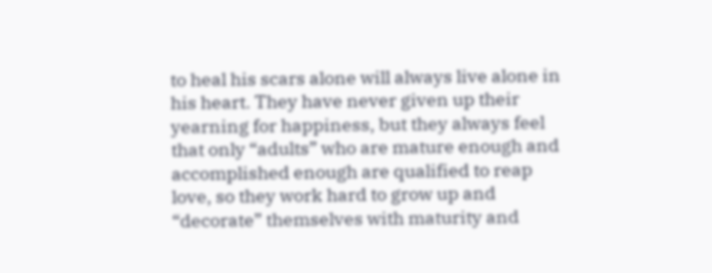to heal his scars alone will always live alone in his heart. They have never given up their yearning for happiness, but they always feel that only “adults” who are mature enough and accomplished enough are qualified to reap love, so they work hard to grow up and “decorate” themselves with maturity and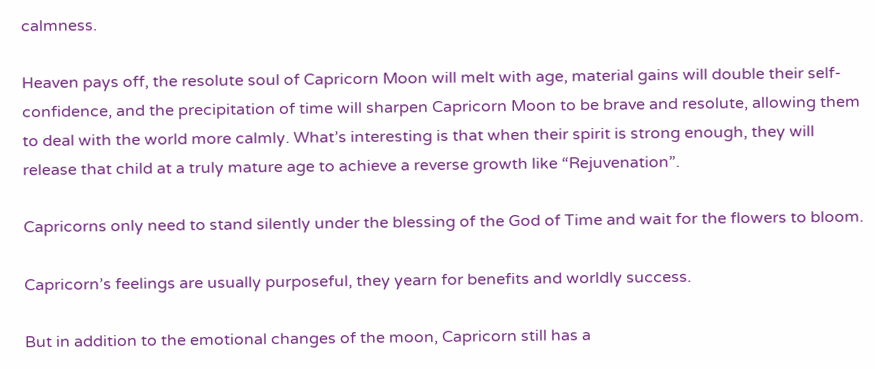calmness.

Heaven pays off, the resolute soul of Capricorn Moon will melt with age, material gains will double their self-confidence, and the precipitation of time will sharpen Capricorn Moon to be brave and resolute, allowing them to deal with the world more calmly. What’s interesting is that when their spirit is strong enough, they will release that child at a truly mature age to achieve a reverse growth like “Rejuvenation”.

Capricorns only need to stand silently under the blessing of the God of Time and wait for the flowers to bloom.

Capricorn’s feelings are usually purposeful, they yearn for benefits and worldly success.

But in addition to the emotional changes of the moon, Capricorn still has a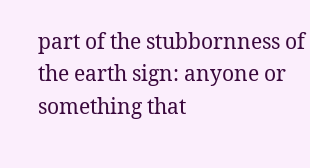part of the stubbornness of the earth sign: anyone or something that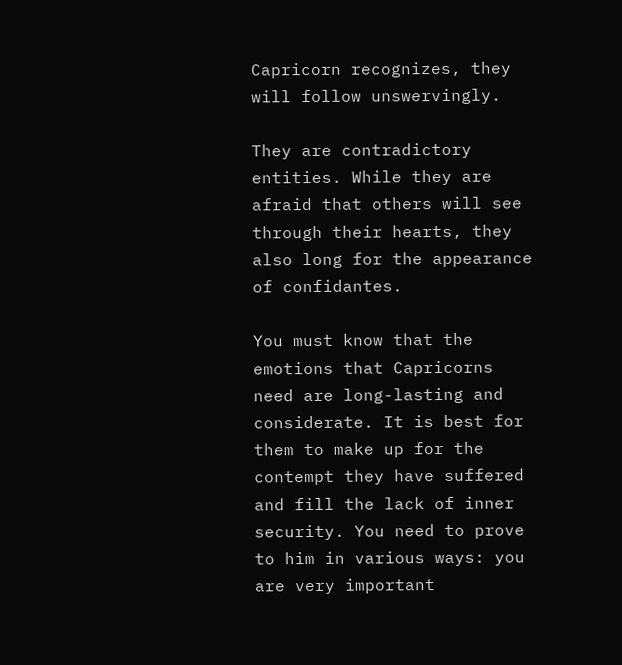Capricorn recognizes, they will follow unswervingly.

They are contradictory entities. While they are afraid that others will see through their hearts, they also long for the appearance of confidantes.

You must know that the emotions that Capricorns need are long-lasting and considerate. It is best for them to make up for the contempt they have suffered and fill the lack of inner security. You need to prove to him in various ways: you are very important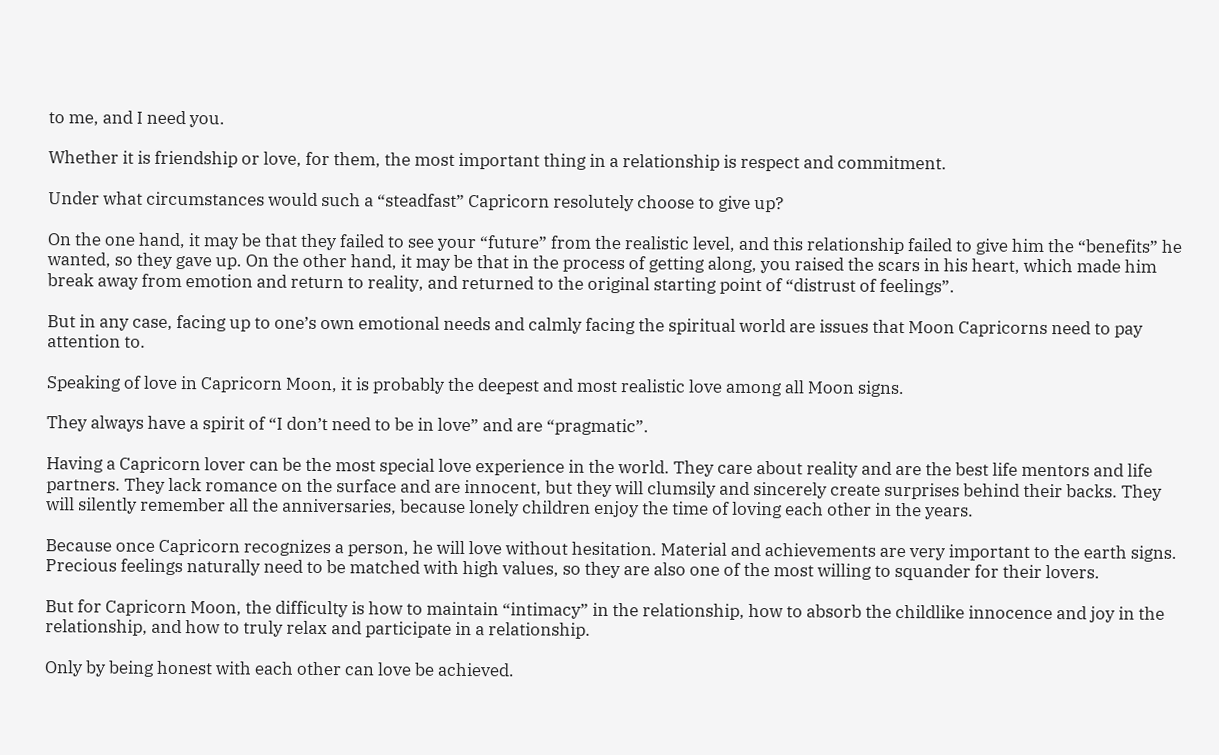to me, and I need you.

Whether it is friendship or love, for them, the most important thing in a relationship is respect and commitment.

Under what circumstances would such a “steadfast” Capricorn resolutely choose to give up?

On the one hand, it may be that they failed to see your “future” from the realistic level, and this relationship failed to give him the “benefits” he wanted, so they gave up. On the other hand, it may be that in the process of getting along, you raised the scars in his heart, which made him break away from emotion and return to reality, and returned to the original starting point of “distrust of feelings”.

But in any case, facing up to one’s own emotional needs and calmly facing the spiritual world are issues that Moon Capricorns need to pay attention to.

Speaking of love in Capricorn Moon, it is probably the deepest and most realistic love among all Moon signs.

They always have a spirit of “I don’t need to be in love” and are “pragmatic”.

Having a Capricorn lover can be the most special love experience in the world. They care about reality and are the best life mentors and life partners. They lack romance on the surface and are innocent, but they will clumsily and sincerely create surprises behind their backs. They will silently remember all the anniversaries, because lonely children enjoy the time of loving each other in the years.

Because once Capricorn recognizes a person, he will love without hesitation. Material and achievements are very important to the earth signs. Precious feelings naturally need to be matched with high values, so they are also one of the most willing to squander for their lovers.

But for Capricorn Moon, the difficulty is how to maintain “intimacy” in the relationship, how to absorb the childlike innocence and joy in the relationship, and how to truly relax and participate in a relationship.

Only by being honest with each other can love be achieved.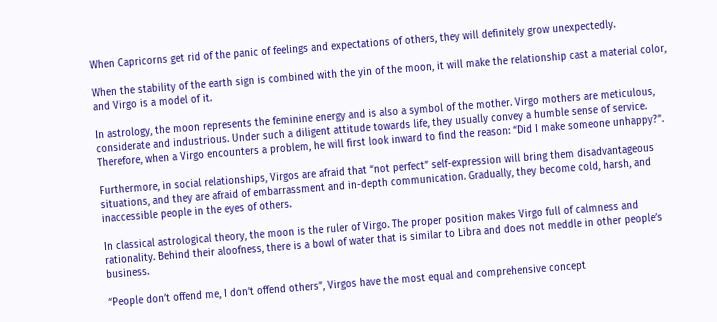When Capricorns get rid of the panic of feelings and expectations of others, they will definitely grow unexpectedly.

When the stability of the earth sign is combined with the yin of the moon, it will make the relationship cast a material color, and Virgo is a model of it.

In astrology, the moon represents the feminine energy and is also a symbol of the mother. Virgo mothers are meticulous, considerate and industrious. Under such a diligent attitude towards life, they usually convey a humble sense of service. Therefore, when a Virgo encounters a problem, he will first look inward to find the reason: “Did I make someone unhappy?”.

Furthermore, in social relationships, Virgos are afraid that “not perfect” self-expression will bring them disadvantageous situations, and they are afraid of embarrassment and in-depth communication. Gradually, they become cold, harsh, and inaccessible people in the eyes of others.

In classical astrological theory, the moon is the ruler of Virgo. The proper position makes Virgo full of calmness and rationality. Behind their aloofness, there is a bowl of water that is similar to Libra and does not meddle in other people’s business.

“People don’t offend me, I don’t offend others”, Virgos have the most equal and comprehensive concept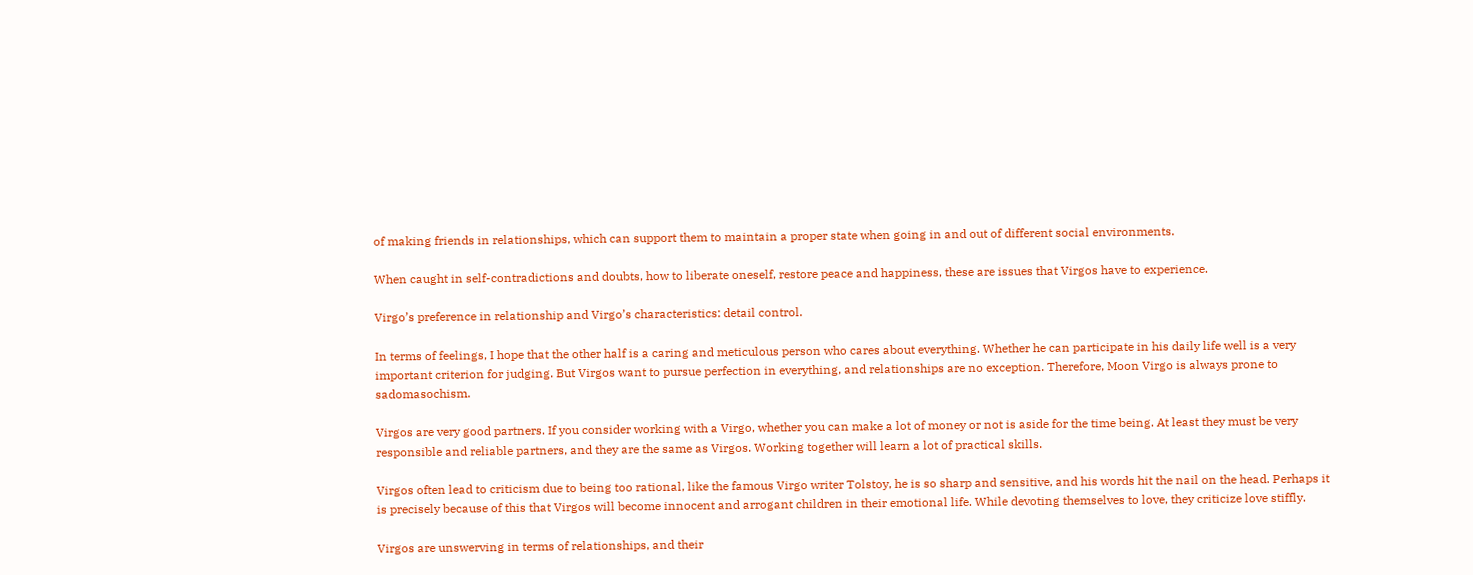of making friends in relationships, which can support them to maintain a proper state when going in and out of different social environments.

When caught in self-contradictions and doubts, how to liberate oneself, restore peace and happiness, these are issues that Virgos have to experience.

Virgo’s preference in relationship and Virgo’s characteristics: detail control.

In terms of feelings, I hope that the other half is a caring and meticulous person who cares about everything. Whether he can participate in his daily life well is a very important criterion for judging. But Virgos want to pursue perfection in everything, and relationships are no exception. Therefore, Moon Virgo is always prone to sadomasochism.

Virgos are very good partners. If you consider working with a Virgo, whether you can make a lot of money or not is aside for the time being. At least they must be very responsible and reliable partners, and they are the same as Virgos. Working together will learn a lot of practical skills.

Virgos often lead to criticism due to being too rational, like the famous Virgo writer Tolstoy, he is so sharp and sensitive, and his words hit the nail on the head. Perhaps it is precisely because of this that Virgos will become innocent and arrogant children in their emotional life. While devoting themselves to love, they criticize love stiffly.

Virgos are unswerving in terms of relationships, and their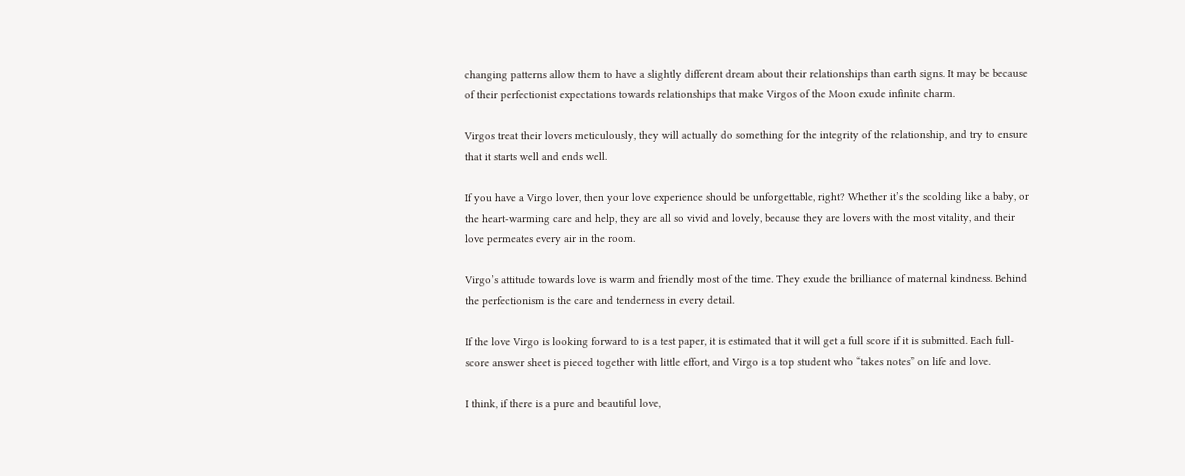changing patterns allow them to have a slightly different dream about their relationships than earth signs. It may be because of their perfectionist expectations towards relationships that make Virgos of the Moon exude infinite charm.

Virgos treat their lovers meticulously, they will actually do something for the integrity of the relationship, and try to ensure that it starts well and ends well.

If you have a Virgo lover, then your love experience should be unforgettable, right? Whether it’s the scolding like a baby, or the heart-warming care and help, they are all so vivid and lovely, because they are lovers with the most vitality, and their love permeates every air in the room.

Virgo’s attitude towards love is warm and friendly most of the time. They exude the brilliance of maternal kindness. Behind the perfectionism is the care and tenderness in every detail.

If the love Virgo is looking forward to is a test paper, it is estimated that it will get a full score if it is submitted. Each full-score answer sheet is pieced together with little effort, and Virgo is a top student who “takes notes” on life and love.

I think, if there is a pure and beautiful love,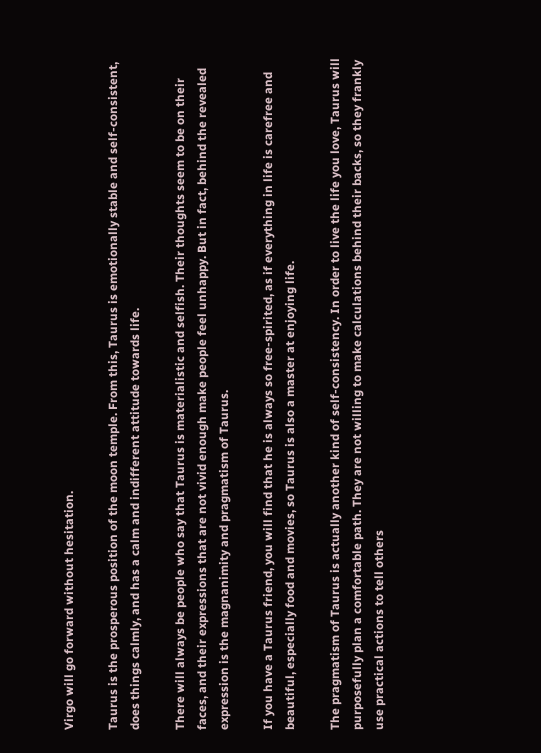Virgo will go forward without hesitation.

Taurus is the prosperous position of the moon temple. From this, Taurus is emotionally stable and self-consistent, does things calmly, and has a calm and indifferent attitude towards life.

There will always be people who say that Taurus is materialistic and selfish. Their thoughts seem to be on their faces, and their expressions that are not vivid enough make people feel unhappy. But in fact, behind the revealed expression is the magnanimity and pragmatism of Taurus.

If you have a Taurus friend, you will find that he is always so free-spirited, as if everything in life is carefree and beautiful, especially food and movies, so Taurus is also a master at enjoying life.

The pragmatism of Taurus is actually another kind of self-consistency. In order to live the life you love, Taurus will purposefully plan a comfortable path. They are not willing to make calculations behind their backs, so they frankly use practical actions to tell others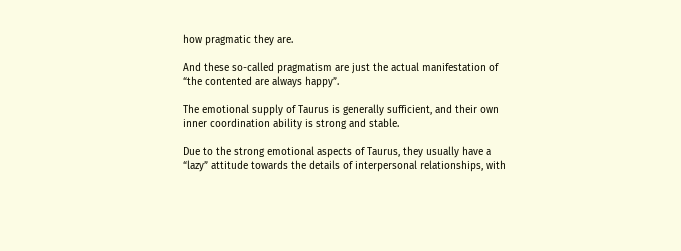how pragmatic they are.

And these so-called pragmatism are just the actual manifestation of “the contented are always happy”.

The emotional supply of Taurus is generally sufficient, and their own inner coordination ability is strong and stable.

Due to the strong emotional aspects of Taurus, they usually have a “lazy” attitude towards the details of interpersonal relationships, with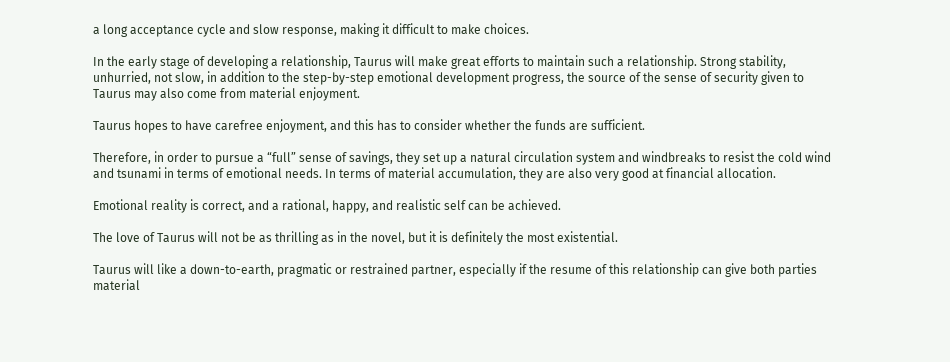a long acceptance cycle and slow response, making it difficult to make choices.

In the early stage of developing a relationship, Taurus will make great efforts to maintain such a relationship. Strong stability, unhurried, not slow, in addition to the step-by-step emotional development progress, the source of the sense of security given to Taurus may also come from material enjoyment.

Taurus hopes to have carefree enjoyment, and this has to consider whether the funds are sufficient.

Therefore, in order to pursue a “full” sense of savings, they set up a natural circulation system and windbreaks to resist the cold wind and tsunami in terms of emotional needs. In terms of material accumulation, they are also very good at financial allocation.

Emotional reality is correct, and a rational, happy, and realistic self can be achieved.

The love of Taurus will not be as thrilling as in the novel, but it is definitely the most existential.

Taurus will like a down-to-earth, pragmatic or restrained partner, especially if the resume of this relationship can give both parties material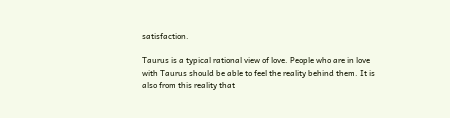satisfaction.

Taurus is a typical rational view of love. People who are in love with Taurus should be able to feel the reality behind them. It is also from this reality that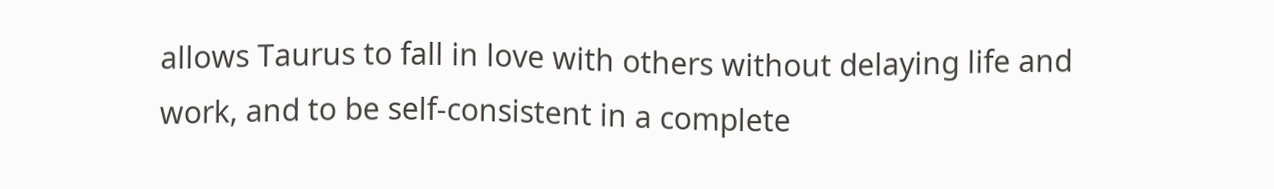allows Taurus to fall in love with others without delaying life and work, and to be self-consistent in a complete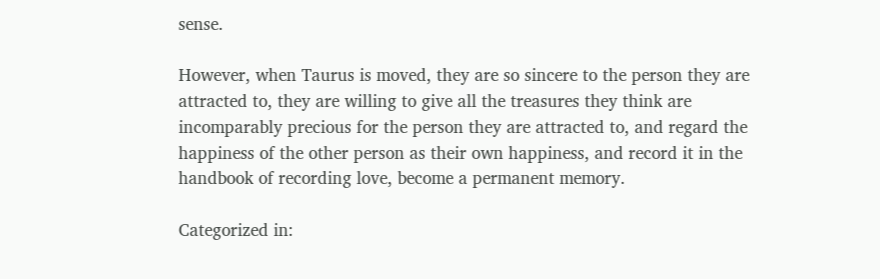sense.

However, when Taurus is moved, they are so sincere to the person they are attracted to, they are willing to give all the treasures they think are incomparably precious for the person they are attracted to, and regard the happiness of the other person as their own happiness, and record it in the handbook of recording love, become a permanent memory.

Categorized in: